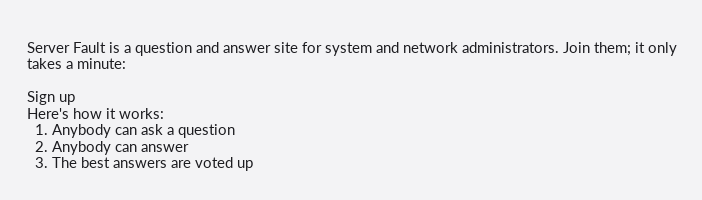Server Fault is a question and answer site for system and network administrators. Join them; it only takes a minute:

Sign up
Here's how it works:
  1. Anybody can ask a question
  2. Anybody can answer
  3. The best answers are voted up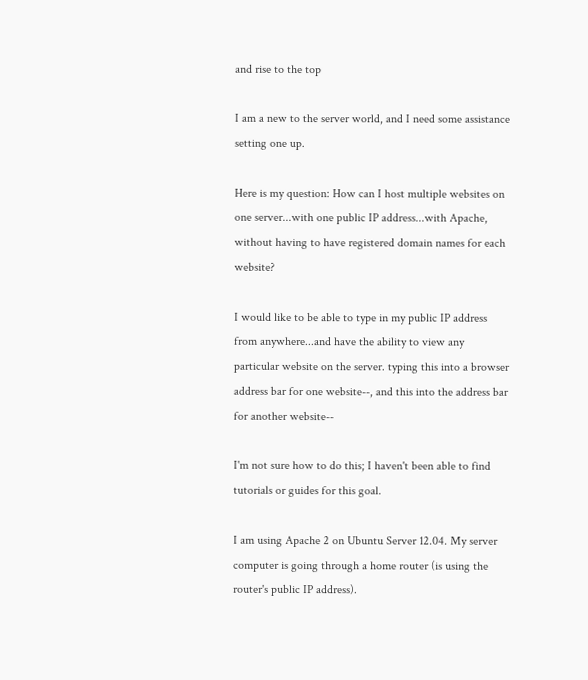and rise to the top

I am a new to the server world, and I need some assistance setting one up.

Here is my question: How can I host multiple websites on one server...with one public IP address...with Apache, without having to have registered domain names for each website?

I would like to be able to type in my public IP address from anywhere...and have the ability to view any particular website on the server. typing this into a browser address bar for one website--, and this into the address bar for another website--

I'm not sure how to do this; I haven't been able to find tutorials or guides for this goal.

I am using Apache 2 on Ubuntu Server 12.04. My server computer is going through a home router (is using the router's public IP address).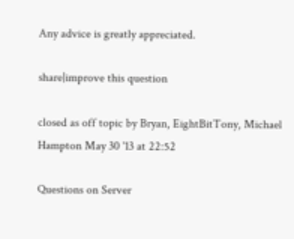Any advice is greatly appreciated.

share|improve this question

closed as off topic by Bryan, EightBitTony, Michael Hampton May 30 '13 at 22:52

Questions on Server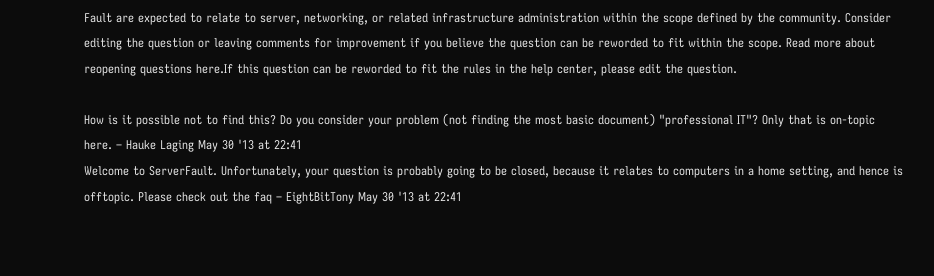Fault are expected to relate to server, networking, or related infrastructure administration within the scope defined by the community. Consider editing the question or leaving comments for improvement if you believe the question can be reworded to fit within the scope. Read more about reopening questions here.If this question can be reworded to fit the rules in the help center, please edit the question.

How is it possible not to find this? Do you consider your problem (not finding the most basic document) "professional IT"? Only that is on-topic here. – Hauke Laging May 30 '13 at 22:41
Welcome to ServerFault. Unfortunately, your question is probably going to be closed, because it relates to computers in a home setting, and hence is offtopic. Please check out the faq – EightBitTony May 30 '13 at 22:41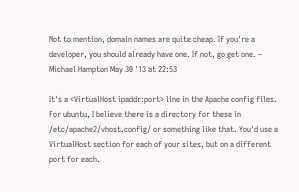Not to mention, domain names are quite cheap. If you're a developer, you should already have one. If not, go get one. – Michael Hampton May 30 '13 at 22:53

It's a <VirtualHost ipaddr:port> line in the Apache config files. For ubuntu, I believe there is a directory for these in /etc/apache2/vhost.config/ or something like that. You'd use a VirtualHost section for each of your sites, but on a different port for each.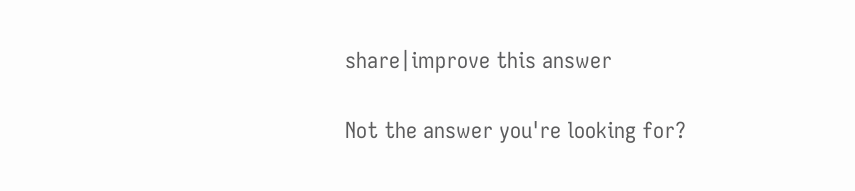share|improve this answer

Not the answer you're looking for?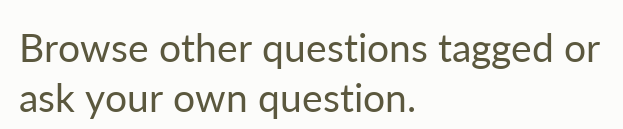Browse other questions tagged or ask your own question.